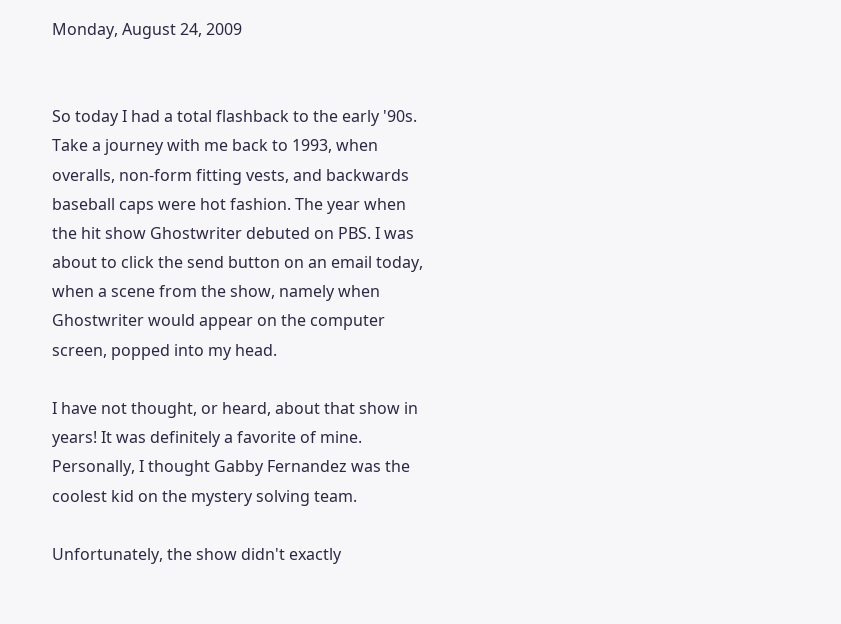Monday, August 24, 2009


So today I had a total flashback to the early '90s. Take a journey with me back to 1993, when overalls, non-form fitting vests, and backwards baseball caps were hot fashion. The year when the hit show Ghostwriter debuted on PBS. I was about to click the send button on an email today, when a scene from the show, namely when Ghostwriter would appear on the computer screen, popped into my head.

I have not thought, or heard, about that show in years! It was definitely a favorite of mine. Personally, I thought Gabby Fernandez was the coolest kid on the mystery solving team.

Unfortunately, the show didn't exactly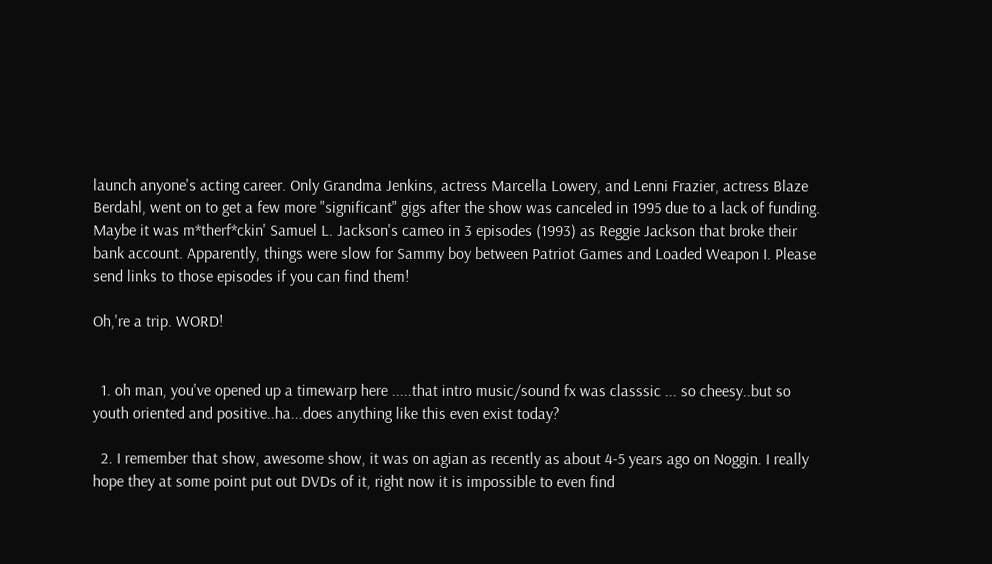launch anyone's acting career. Only Grandma Jenkins, actress Marcella Lowery, and Lenni Frazier, actress Blaze Berdahl, went on to get a few more "significant" gigs after the show was canceled in 1995 due to a lack of funding. Maybe it was m*therf*ckin' Samuel L. Jackson's cameo in 3 episodes (1993) as Reggie Jackson that broke their bank account. Apparently, things were slow for Sammy boy between Patriot Games and Loaded Weapon I. Please send links to those episodes if you can find them!

Oh,'re a trip. WORD!


  1. oh man, you've opened up a timewarp here .....that intro music/sound fx was classsic ... so cheesy..but so youth oriented and positive..ha...does anything like this even exist today?

  2. I remember that show, awesome show, it was on agian as recently as about 4-5 years ago on Noggin. I really hope they at some point put out DVDs of it, right now it is impossible to even find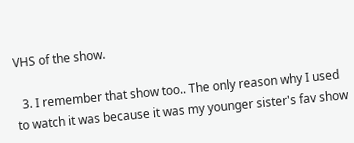VHS of the show.

  3. I remember that show too.. The only reason why I used to watch it was because it was my younger sister's fav show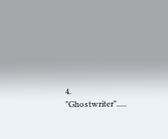4. "Ghostwriter".....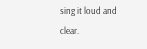sing it loud and clear.